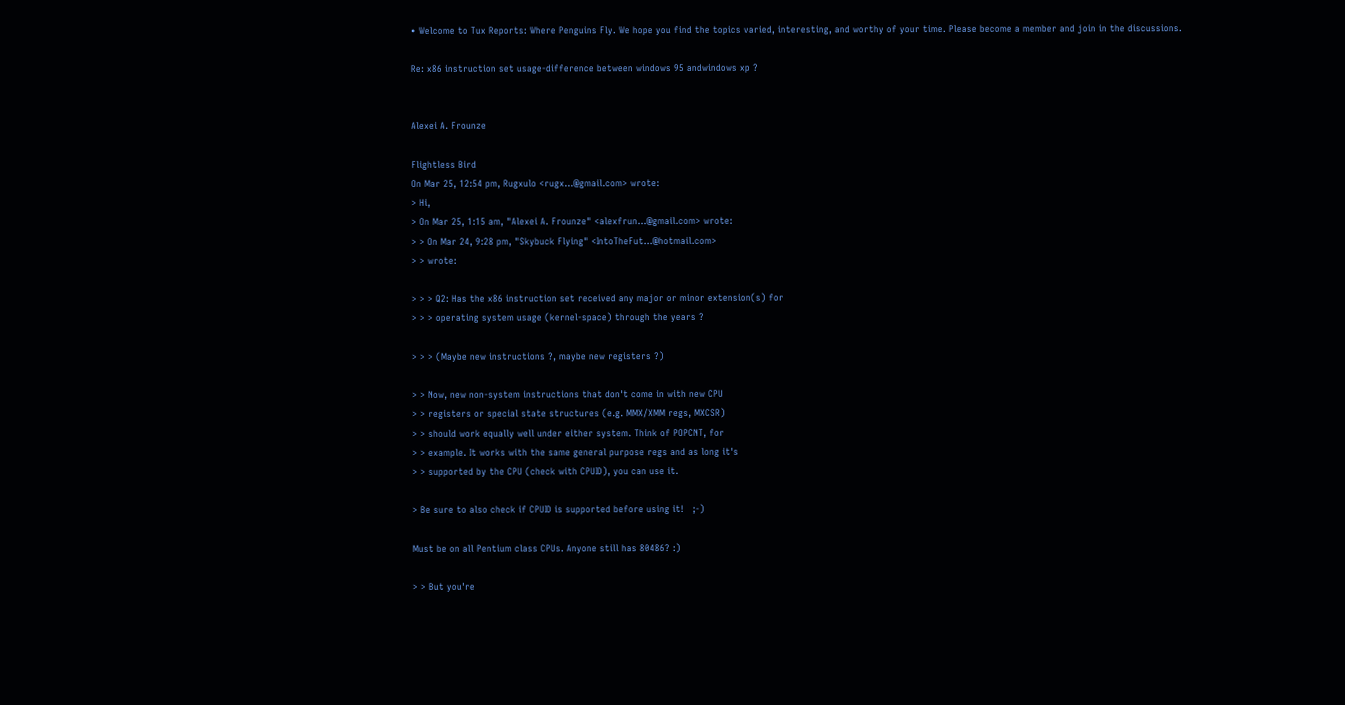• Welcome to Tux Reports: Where Penguins Fly. We hope you find the topics varied, interesting, and worthy of your time. Please become a member and join in the discussions.

Re: x86 instruction set usage-difference between windows 95 andwindows xp ?


Alexei A. Frounze

Flightless Bird
On Mar 25, 12:54 pm, Rugxulo <rugx...@gmail.com> wrote:
> Hi,
> On Mar 25, 1:15 am, "Alexei A. Frounze" <alexfrun...@gmail.com> wrote:
> > On Mar 24, 9:28 pm, "Skybuck Flying" <IntoTheFut...@hotmail.com>
> > wrote:

> > > Q2: Has the x86 instruction set received any major or minor extension(s) for
> > > operating system usage (kernel-space) through the years ?

> > > (Maybe new instructions ?, maybe new registers ?)

> > Now, new non-system instructions that don't come in with new CPU
> > registers or special state structures (e.g. MMX/XMM regs, MXCSR)
> > should work equally well under either system. Think of POPCNT, for
> > example. It works with the same general purpose regs and as long it's
> > supported by the CPU (check with CPUID), you can use it.

> Be sure to also check if CPUID is supported before using it!   ;-)

Must be on all Pentium class CPUs. Anyone still has 80486? :)

> > But you're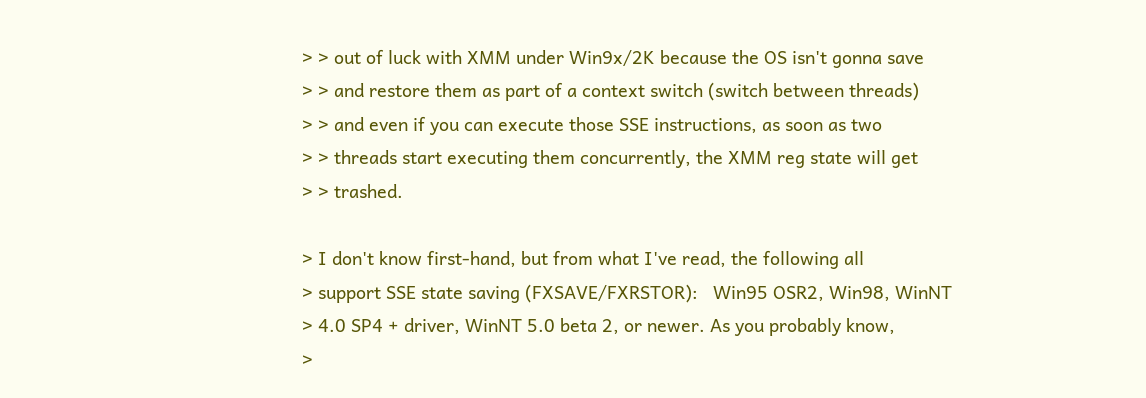> > out of luck with XMM under Win9x/2K because the OS isn't gonna save
> > and restore them as part of a context switch (switch between threads)
> > and even if you can execute those SSE instructions, as soon as two
> > threads start executing them concurrently, the XMM reg state will get
> > trashed.

> I don't know first-hand, but from what I've read, the following all
> support SSE state saving (FXSAVE/FXRSTOR):   Win95 OSR2, Win98, WinNT
> 4.0 SP4 + driver, WinNT 5.0 beta 2, or newer. As you probably know,
>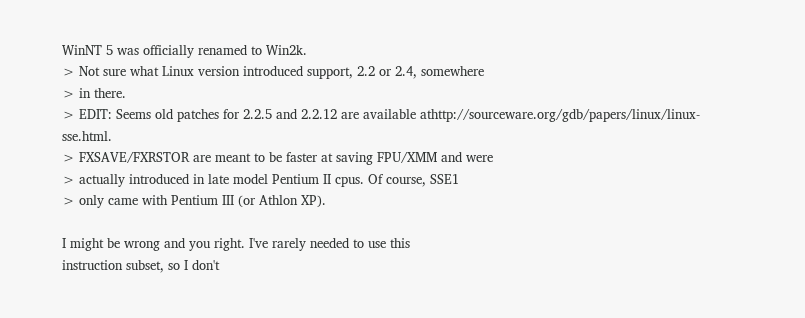WinNT 5 was officially renamed to Win2k.
> Not sure what Linux version introduced support, 2.2 or 2.4, somewhere
> in there.
> EDIT: Seems old patches for 2.2.5 and 2.2.12 are available athttp://sourceware.org/gdb/papers/linux/linux-sse.html.
> FXSAVE/FXRSTOR are meant to be faster at saving FPU/XMM and were
> actually introduced in late model Pentium II cpus. Of course, SSE1
> only came with Pentium III (or Athlon XP).

I might be wrong and you right. I've rarely needed to use this
instruction subset, so I don't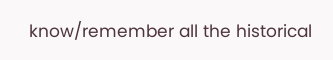know/remember all the historical